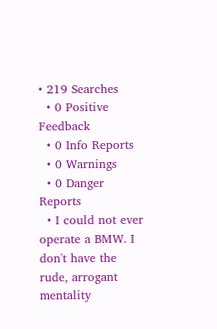• 219 Searches
  • 0 Positive Feedback
  • 0 Info Reports
  • 0 Warnings
  • 0 Danger Reports
  • I could not ever operate a BMW. I don't have the rude, arrogant mentality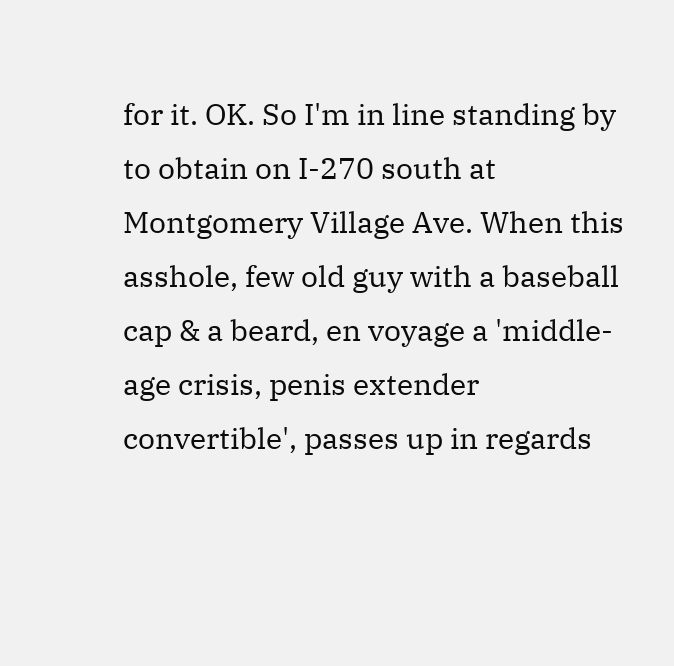for it. OK. So I'm in line standing by to obtain on I-270 south at Montgomery Village Ave. When this asshole, few old guy with a baseball cap & a beard, en voyage a 'middle-age crisis, penis extender convertible', passes up in regards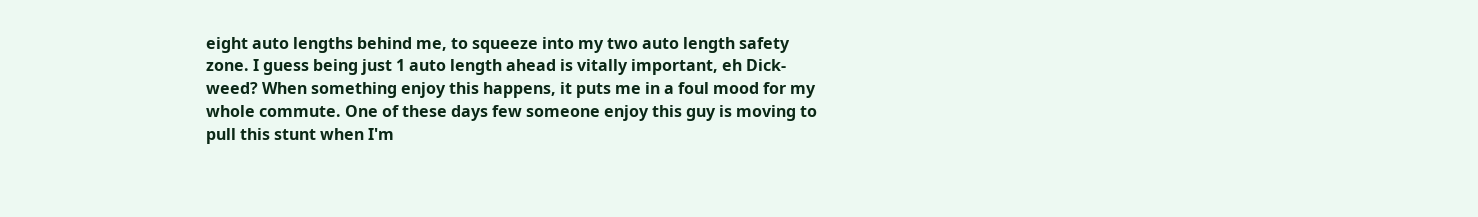eight auto lengths behind me, to squeeze into my two auto length safety zone. I guess being just 1 auto length ahead is vitally important, eh Dick-weed? When something enjoy this happens, it puts me in a foul mood for my whole commute. One of these days few someone enjoy this guy is moving to pull this stunt when I'm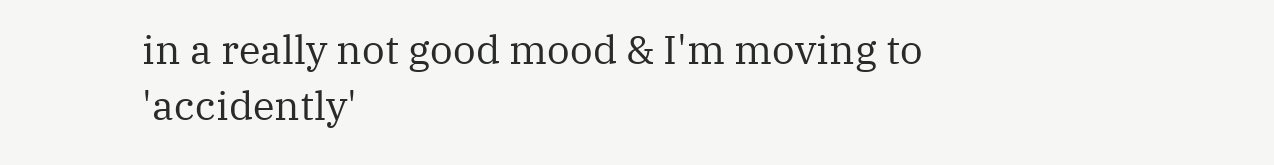in a really not good mood & I'm moving to 'accidently'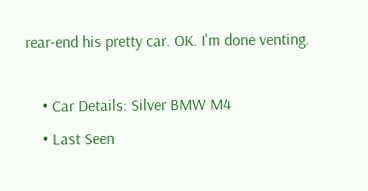rear-end his pretty car. OK. I'm done venting.

    • Car Details: Silver BMW M4
    • Last Seen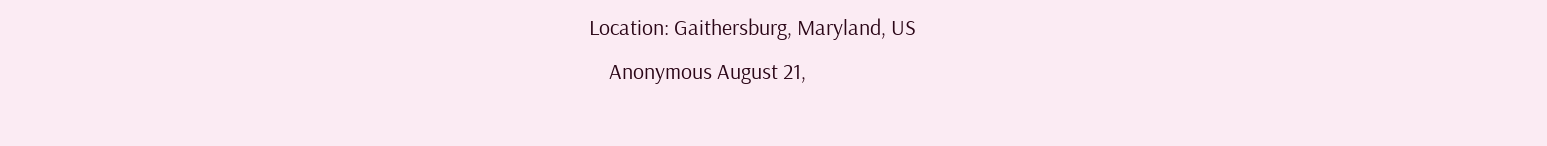Location: Gaithersburg, Maryland, US
    Anonymous August 21,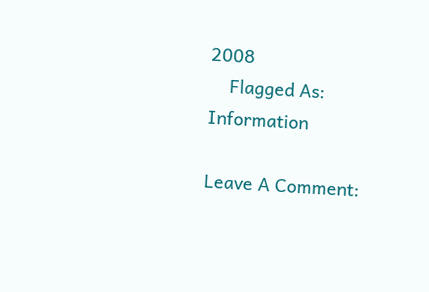2008
    Flagged As: Information

Leave A Comment: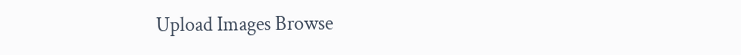Upload Images Browse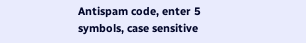Antispam code, enter 5 symbols, case sensitive